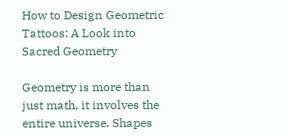How to Design Geometric Tattoos: A Look into Sacred Geometry

Geometry is more than just math, it involves the entire universe. Shapes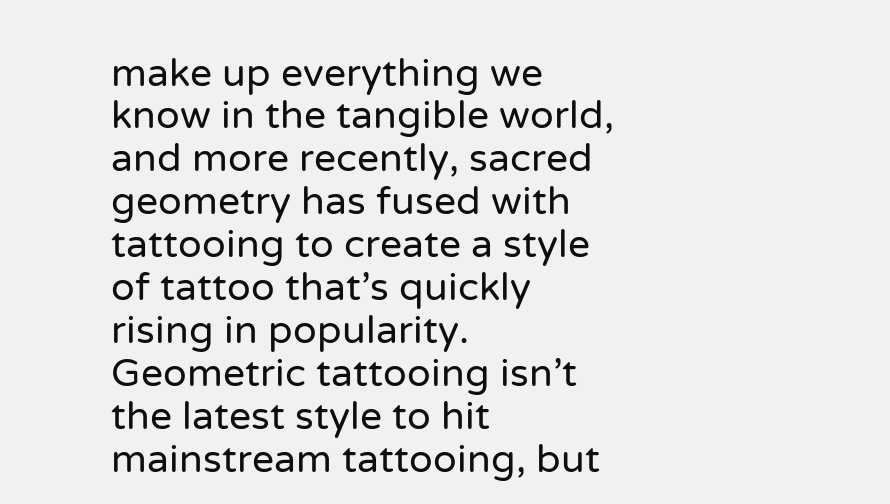make up everything we know in the tangible world, and more recently, sacred geometry has fused with tattooing to create a style of tattoo that’s quickly rising in popularity. Geometric tattooing isn’t the latest style to hit mainstream tattooing, but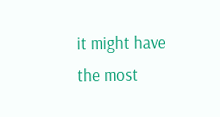it might have the most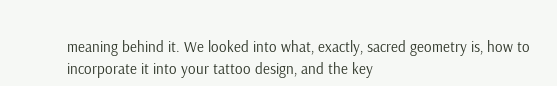meaning behind it. We looked into what, exactly, sacred geometry is, how to incorporate it into your tattoo design, and the key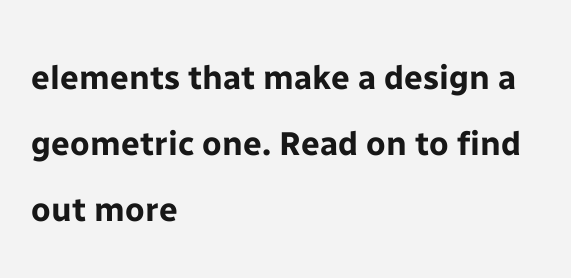elements that make a design a geometric one. Read on to find out more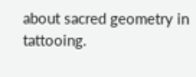about sacred geometry in tattooing.